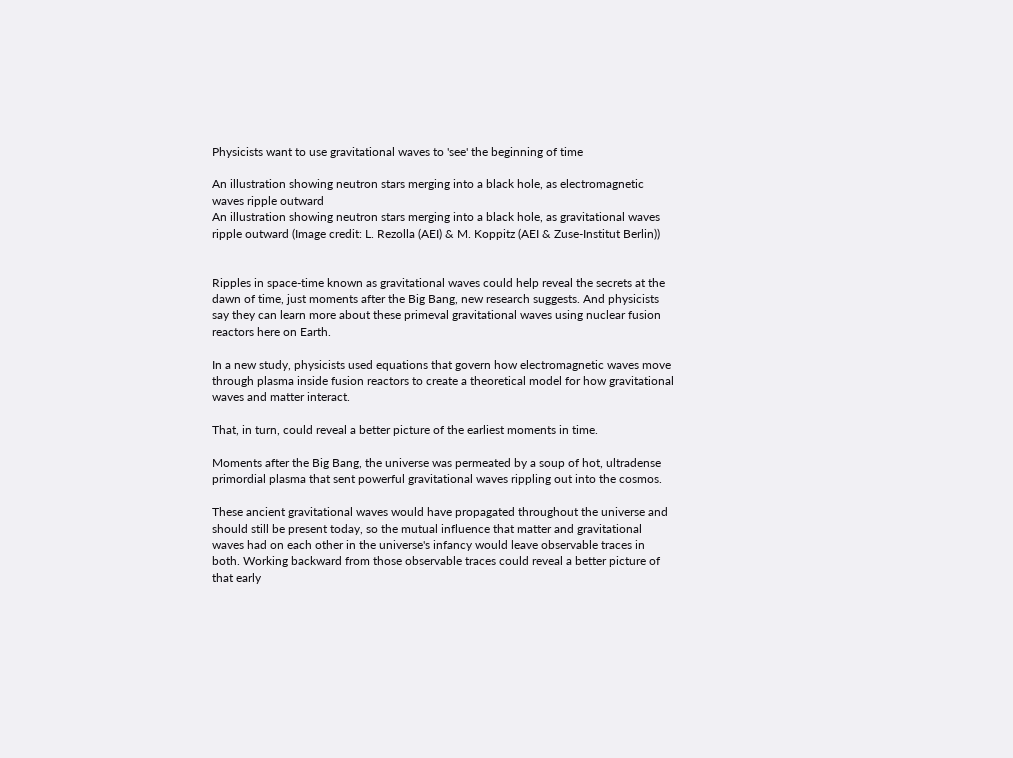Physicists want to use gravitational waves to 'see' the beginning of time

An illustration showing neutron stars merging into a black hole, as electromagnetic waves ripple outward
An illustration showing neutron stars merging into a black hole, as gravitational waves ripple outward (Image credit: L. Rezolla (AEI) & M. Koppitz (AEI & Zuse-Institut Berlin))


Ripples in space-time known as gravitational waves could help reveal the secrets at the dawn of time, just moments after the Big Bang, new research suggests. And physicists say they can learn more about these primeval gravitational waves using nuclear fusion reactors here on Earth.

In a new study, physicists used equations that govern how electromagnetic waves move through plasma inside fusion reactors to create a theoretical model for how gravitational waves and matter interact.

That, in turn, could reveal a better picture of the earliest moments in time.

Moments after the Big Bang, the universe was permeated by a soup of hot, ultradense primordial plasma that sent powerful gravitational waves rippling out into the cosmos.

These ancient gravitational waves would have propagated throughout the universe and should still be present today, so the mutual influence that matter and gravitational waves had on each other in the universe's infancy would leave observable traces in both. Working backward from those observable traces could reveal a better picture of that early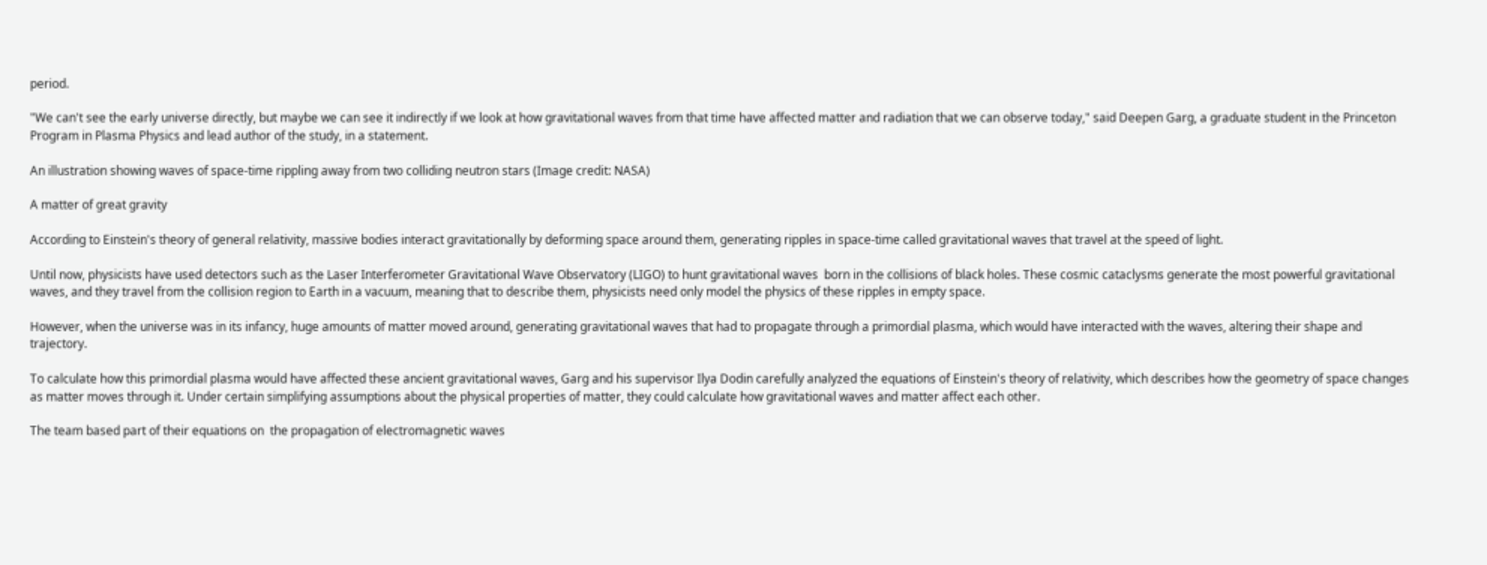period.

"We can't see the early universe directly, but maybe we can see it indirectly if we look at how gravitational waves from that time have affected matter and radiation that we can observe today," said Deepen Garg, a graduate student in the Princeton Program in Plasma Physics and lead author of the study, in a statement.

An illustration showing waves of space-time rippling away from two colliding neutron stars (Image credit: NASA)

A matter of great gravity

According to Einstein's theory of general relativity, massive bodies interact gravitationally by deforming space around them, generating ripples in space-time called gravitational waves that travel at the speed of light.

Until now, physicists have used detectors such as the Laser Interferometer Gravitational Wave Observatory (LIGO) to hunt gravitational waves  born in the collisions of black holes. These cosmic cataclysms generate the most powerful gravitational waves, and they travel from the collision region to Earth in a vacuum, meaning that to describe them, physicists need only model the physics of these ripples in empty space.

However, when the universe was in its infancy, huge amounts of matter moved around, generating gravitational waves that had to propagate through a primordial plasma, which would have interacted with the waves, altering their shape and trajectory.

To calculate how this primordial plasma would have affected these ancient gravitational waves, Garg and his supervisor Ilya Dodin carefully analyzed the equations of Einstein's theory of relativity, which describes how the geometry of space changes as matter moves through it. Under certain simplifying assumptions about the physical properties of matter, they could calculate how gravitational waves and matter affect each other.

The team based part of their equations on  the propagation of electromagnetic waves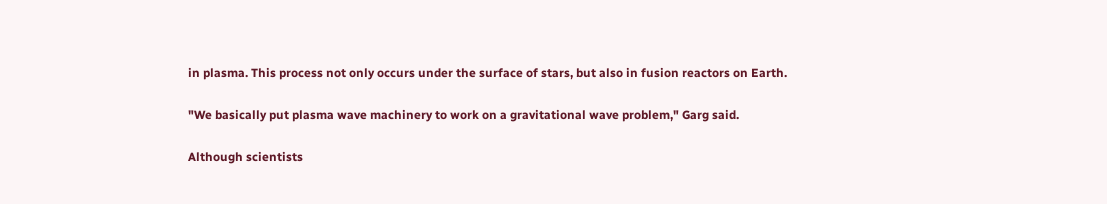in plasma. This process not only occurs under the surface of stars, but also in fusion reactors on Earth.

"We basically put plasma wave machinery to work on a gravitational wave problem," Garg said.

Although scientists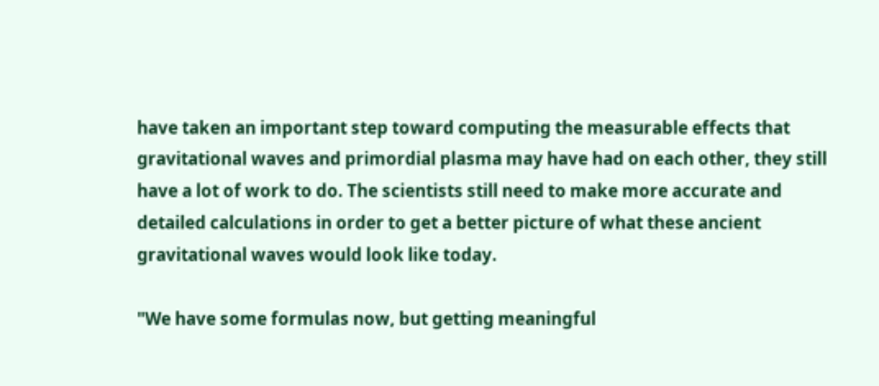have taken an important step toward computing the measurable effects that gravitational waves and primordial plasma may have had on each other, they still have a lot of work to do. The scientists still need to make more accurate and detailed calculations in order to get a better picture of what these ancient gravitational waves would look like today.

"We have some formulas now, but getting meaningful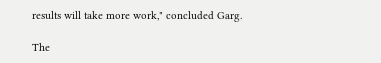results will take more work," concluded Garg.

The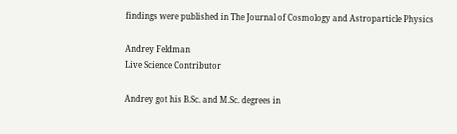findings were published in The Journal of Cosmology and Astroparticle Physics

Andrey Feldman
Live Science Contributor

Andrey got his B.Sc. and M.Sc. degrees in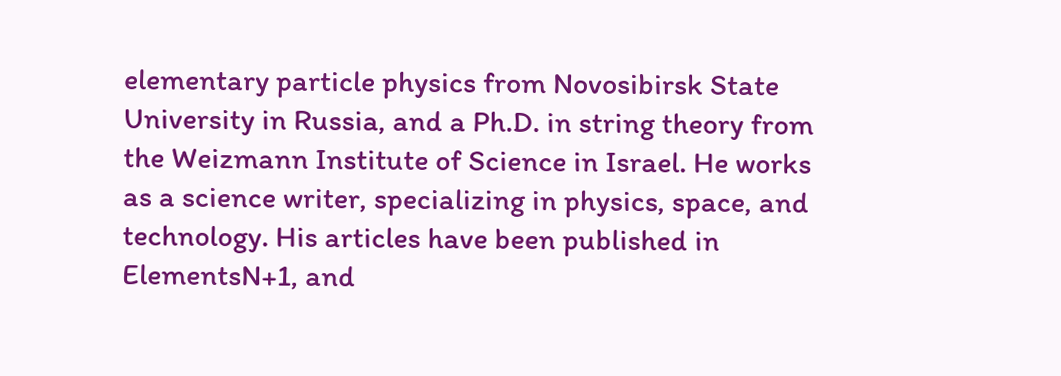elementary particle physics from Novosibirsk State University in Russia, and a Ph.D. in string theory from the Weizmann Institute of Science in Israel. He works as a science writer, specializing in physics, space, and technology. His articles have been published in ElementsN+1, and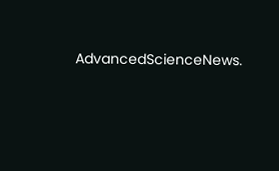AdvancedScienceNews.